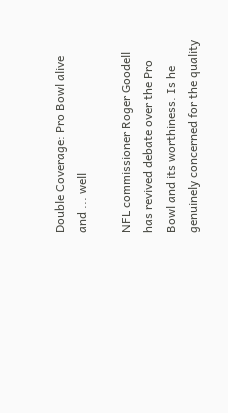Double Coverage: Pro Bowl alive and ... well

NFL commissioner Roger Goodell has revived debate over the Pro Bowl and its worthiness. Is he genuinely concerned for the quality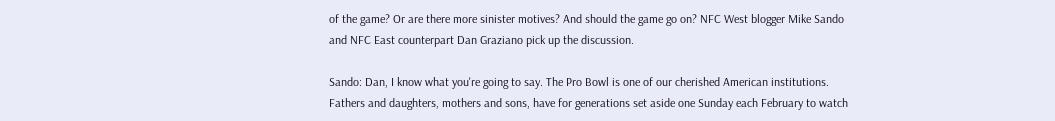of the game? Or are there more sinister motives? And should the game go on? NFC West blogger Mike Sando and NFC East counterpart Dan Graziano pick up the discussion.

Sando: Dan, I know what you're going to say. The Pro Bowl is one of our cherished American institutions. Fathers and daughters, mothers and sons, have for generations set aside one Sunday each February to watch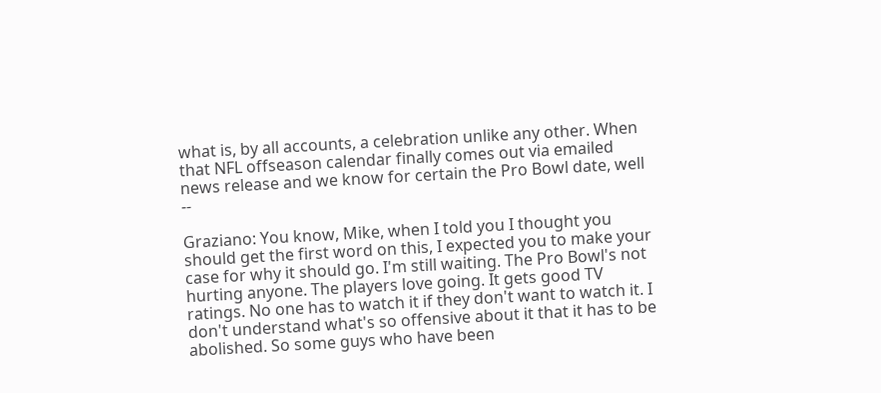what is, by all accounts, a celebration unlike any other. When that NFL offseason calendar finally comes out via emailed news release and we know for certain the Pro Bowl date, well --

Graziano: You know, Mike, when I told you I thought you should get the first word on this, I expected you to make your case for why it should go. I'm still waiting. The Pro Bowl's not hurting anyone. The players love going. It gets good TV ratings. No one has to watch it if they don't want to watch it. I don't understand what's so offensive about it that it has to be abolished. So some guys who have been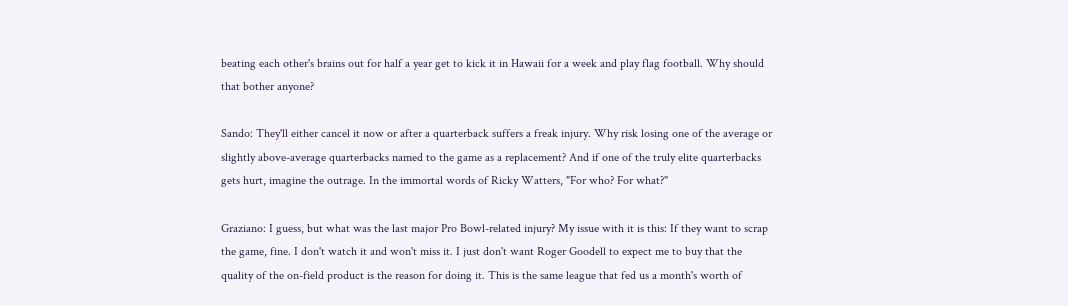beating each other's brains out for half a year get to kick it in Hawaii for a week and play flag football. Why should that bother anyone?

Sando: They'll either cancel it now or after a quarterback suffers a freak injury. Why risk losing one of the average or slightly above-average quarterbacks named to the game as a replacement? And if one of the truly elite quarterbacks gets hurt, imagine the outrage. In the immortal words of Ricky Watters, "For who? For what?"

Graziano: I guess, but what was the last major Pro Bowl-related injury? My issue with it is this: If they want to scrap the game, fine. I don't watch it and won't miss it. I just don't want Roger Goodell to expect me to buy that the quality of the on-field product is the reason for doing it. This is the same league that fed us a month's worth of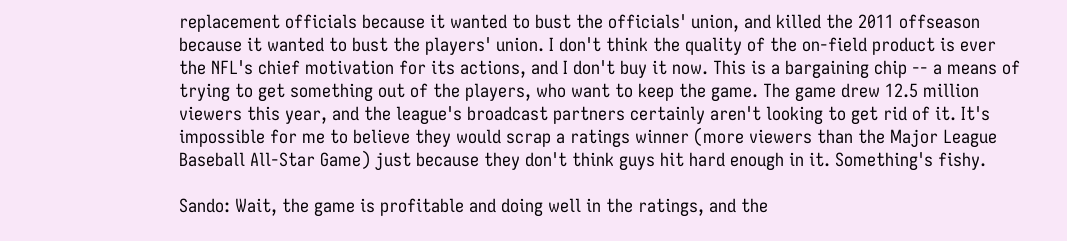replacement officials because it wanted to bust the officials' union, and killed the 2011 offseason because it wanted to bust the players' union. I don't think the quality of the on-field product is ever the NFL's chief motivation for its actions, and I don't buy it now. This is a bargaining chip -- a means of trying to get something out of the players, who want to keep the game. The game drew 12.5 million viewers this year, and the league's broadcast partners certainly aren't looking to get rid of it. It's impossible for me to believe they would scrap a ratings winner (more viewers than the Major League Baseball All-Star Game) just because they don't think guys hit hard enough in it. Something's fishy.

Sando: Wait, the game is profitable and doing well in the ratings, and the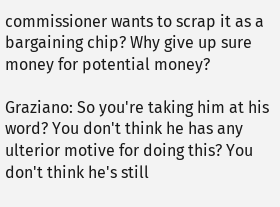commissioner wants to scrap it as a bargaining chip? Why give up sure money for potential money?

Graziano: So you're taking him at his word? You don't think he has any ulterior motive for doing this? You don't think he's still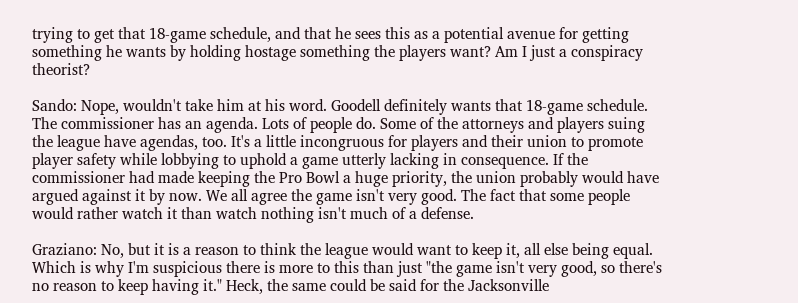trying to get that 18-game schedule, and that he sees this as a potential avenue for getting something he wants by holding hostage something the players want? Am I just a conspiracy theorist?

Sando: Nope, wouldn't take him at his word. Goodell definitely wants that 18-game schedule. The commissioner has an agenda. Lots of people do. Some of the attorneys and players suing the league have agendas, too. It's a little incongruous for players and their union to promote player safety while lobbying to uphold a game utterly lacking in consequence. If the commissioner had made keeping the Pro Bowl a huge priority, the union probably would have argued against it by now. We all agree the game isn't very good. The fact that some people would rather watch it than watch nothing isn't much of a defense.

Graziano: No, but it is a reason to think the league would want to keep it, all else being equal. Which is why I'm suspicious there is more to this than just "the game isn't very good, so there's no reason to keep having it." Heck, the same could be said for the Jacksonville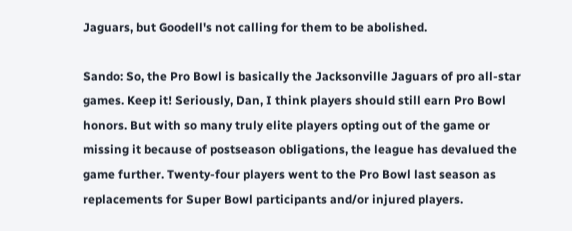Jaguars, but Goodell's not calling for them to be abolished.

Sando: So, the Pro Bowl is basically the Jacksonville Jaguars of pro all-star games. Keep it! Seriously, Dan, I think players should still earn Pro Bowl honors. But with so many truly elite players opting out of the game or missing it because of postseason obligations, the league has devalued the game further. Twenty-four players went to the Pro Bowl last season as replacements for Super Bowl participants and/or injured players.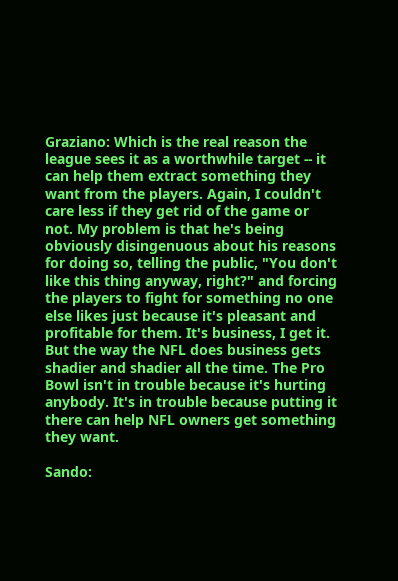Graziano: Which is the real reason the league sees it as a worthwhile target -- it can help them extract something they want from the players. Again, I couldn't care less if they get rid of the game or not. My problem is that he's being obviously disingenuous about his reasons for doing so, telling the public, "You don't like this thing anyway, right?" and forcing the players to fight for something no one else likes just because it's pleasant and profitable for them. It's business, I get it. But the way the NFL does business gets shadier and shadier all the time. The Pro Bowl isn't in trouble because it's hurting anybody. It's in trouble because putting it there can help NFL owners get something they want.

Sando: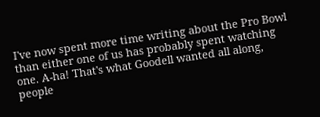I've now spent more time writing about the Pro Bowl than either one of us has probably spent watching one. A-ha! That's what Goodell wanted all along, people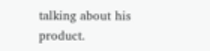talking about his product.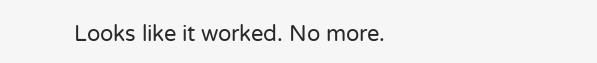Looks like it worked. No more.